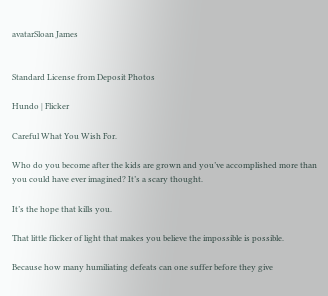avatarSloan James


Standard License from Deposit Photos

Hundo | Flicker

Careful What You Wish For.

Who do you become after the kids are grown and you’ve accomplished more than you could have ever imagined? It’s a scary thought.

It’s the hope that kills you.

That little flicker of light that makes you believe the impossible is possible.

Because how many humiliating defeats can one suffer before they give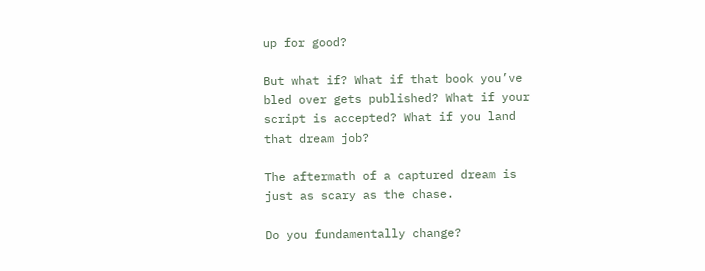up for good?

But what if? What if that book you’ve bled over gets published? What if your script is accepted? What if you land that dream job?

The aftermath of a captured dream is just as scary as the chase.

Do you fundamentally change?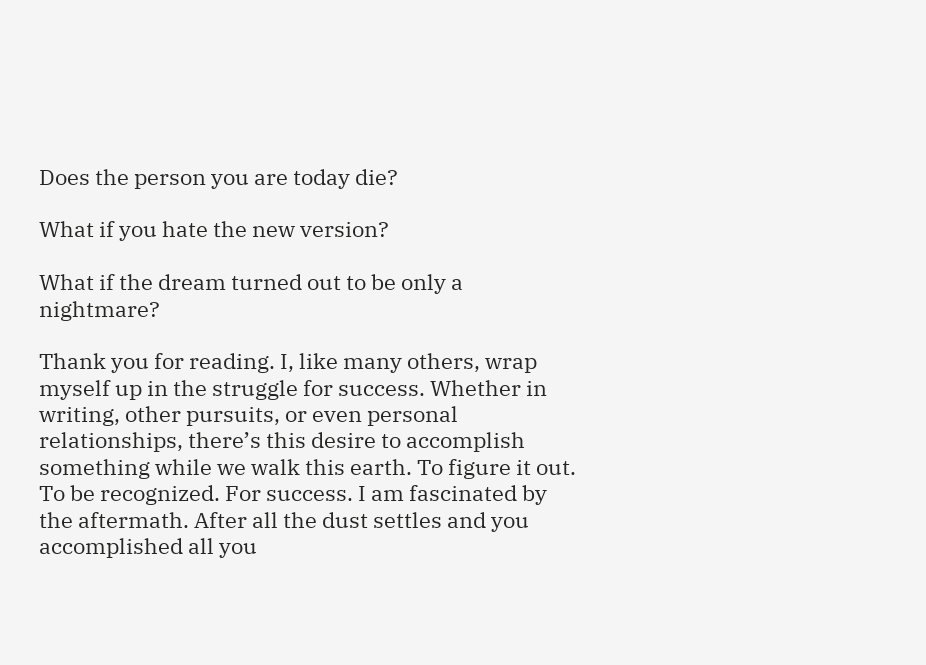Does the person you are today die?

What if you hate the new version?

What if the dream turned out to be only a nightmare?

Thank you for reading. I, like many others, wrap myself up in the struggle for success. Whether in writing, other pursuits, or even personal relationships, there’s this desire to accomplish something while we walk this earth. To figure it out. To be recognized. For success. I am fascinated by the aftermath. After all the dust settles and you accomplished all you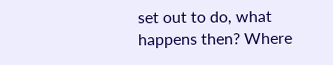set out to do, what happens then? Where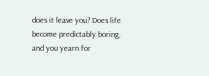does it leave you? Does life become predictably boring, and you yearn for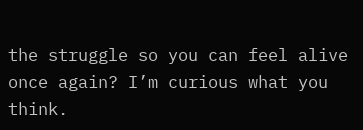the struggle so you can feel alive once again? I’m curious what you think.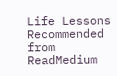Life Lessons
Recommended from ReadMedium